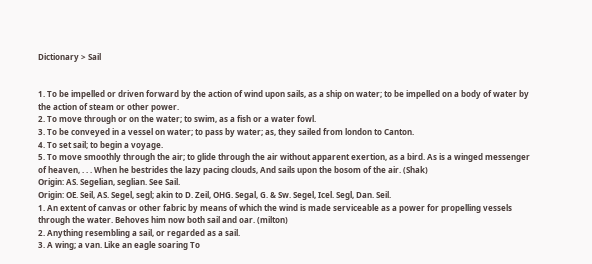Dictionary > Sail


1. To be impelled or driven forward by the action of wind upon sails, as a ship on water; to be impelled on a body of water by the action of steam or other power.
2. To move through or on the water; to swim, as a fish or a water fowl.
3. To be conveyed in a vessel on water; to pass by water; as, they sailed from london to Canton.
4. To set sail; to begin a voyage.
5. To move smoothly through the air; to glide through the air without apparent exertion, as a bird. As is a winged messenger of heaven, . . . When he bestrides the lazy pacing clouds, And sails upon the bosom of the air. (Shak)
Origin: AS. Segelian, seglian. See Sail.
Origin: OE. Seil, AS. Segel, segl; akin to D. Zeil, OHG. Segal, G. & Sw. Segel, Icel. Segl, Dan. Seil.
1. An extent of canvas or other fabric by means of which the wind is made serviceable as a power for propelling vessels through the water. Behoves him now both sail and oar. (milton)
2. Anything resembling a sail, or regarded as a sail.
3. A wing; a van. Like an eagle soaring To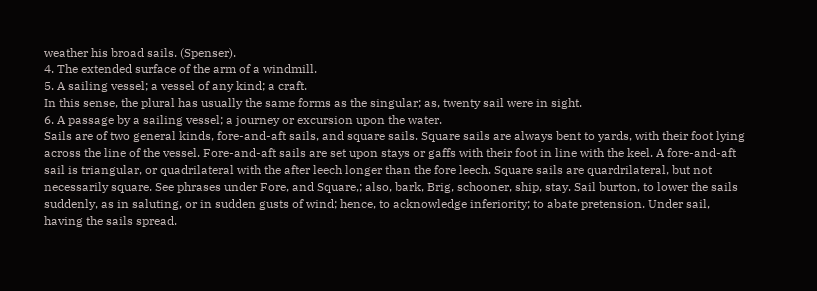weather his broad sails. (Spenser).
4. The extended surface of the arm of a windmill.
5. A sailing vessel; a vessel of any kind; a craft.
In this sense, the plural has usually the same forms as the singular; as, twenty sail were in sight.
6. A passage by a sailing vessel; a journey or excursion upon the water.
Sails are of two general kinds, fore-and-aft sails, and square sails. Square sails are always bent to yards, with their foot lying across the line of the vessel. Fore-and-aft sails are set upon stays or gaffs with their foot in line with the keel. A fore-and-aft sail is triangular, or quadrilateral with the after leech longer than the fore leech. Square sails are quardrilateral, but not necessarily square. See phrases under Fore, and Square,; also, bark, Brig, schooner, ship, stay. Sail burton, to lower the sails suddenly, as in saluting, or in sudden gusts of wind; hence, to acknowledge inferiority; to abate pretension. Under sail, having the sails spread.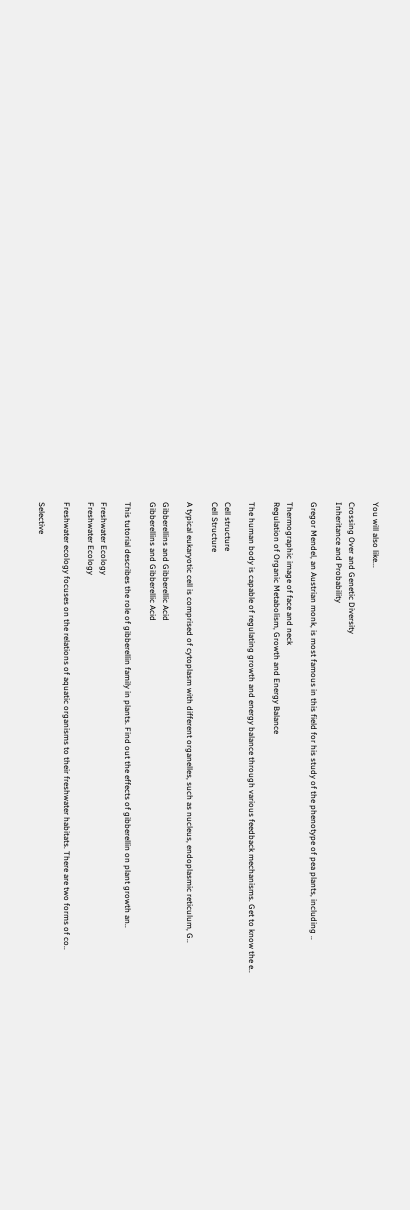You will also like...

Crossing Over and Genetic Diversity
Inheritance and Probability

Gregor Mendel, an Austrian monk, is most famous in this field for his study of the phenotype of pea plants, including ..

Thermographic image of face and neck
Regulation of Organic Metabolism, Growth and Energy Balance

The human body is capable of regulating growth and energy balance through various feedback mechanisms. Get to know the e..

Cell structure
Cell Structure

A typical eukaryotic cell is comprised of cytoplasm with different organelles, such as nucleus, endoplasmic reticulum, G..

Gibberellins and Gibberellic Acid
Gibberellins and Gibberellic Acid

This tutorial describes the role of gibberellin family in plants. Find out the effects of gibberellin on plant growth an..

Freshwater Ecology
Freshwater Ecology

Freshwater ecology focuses on the relations of aquatic organisms to their freshwater habitats. There are two forms of co..

Selective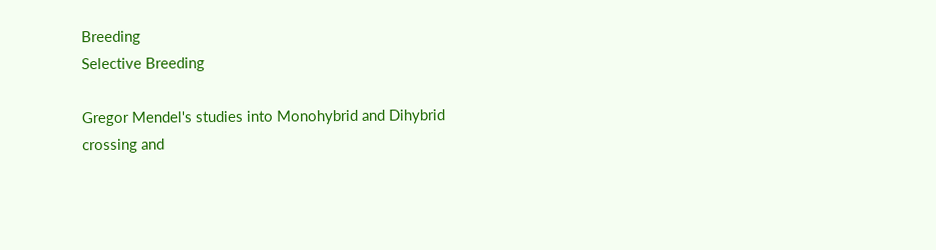Breeding
Selective Breeding

Gregor Mendel's studies into Monohybrid and Dihybrid crossing and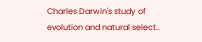Charles Darwin's study of evolution and natural select..